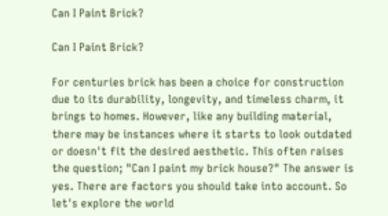Can I Paint Brick?

Can I Paint Brick?

For centuries brick has been a choice for construction due to its durability, longevity, and timeless charm, it brings to homes. However, like any building material, there may be instances where it starts to look outdated or doesn't fit the desired aesthetic. This often raises the question; "Can I paint my brick house?" The answer is yes. There are factors you should take into account. So let's explore the world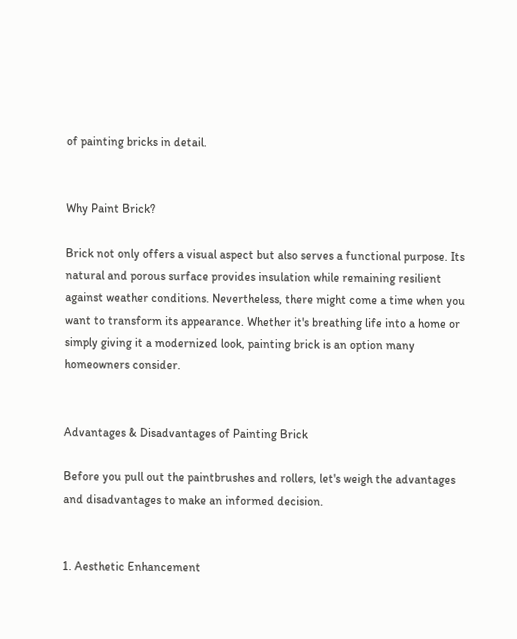of painting bricks in detail.


Why Paint Brick?

Brick not only offers a visual aspect but also serves a functional purpose. Its natural and porous surface provides insulation while remaining resilient against weather conditions. Nevertheless, there might come a time when you want to transform its appearance. Whether it's breathing life into a home or simply giving it a modernized look, painting brick is an option many homeowners consider.


Advantages & Disadvantages of Painting Brick

Before you pull out the paintbrushes and rollers, let's weigh the advantages and disadvantages to make an informed decision.


1. Aesthetic Enhancement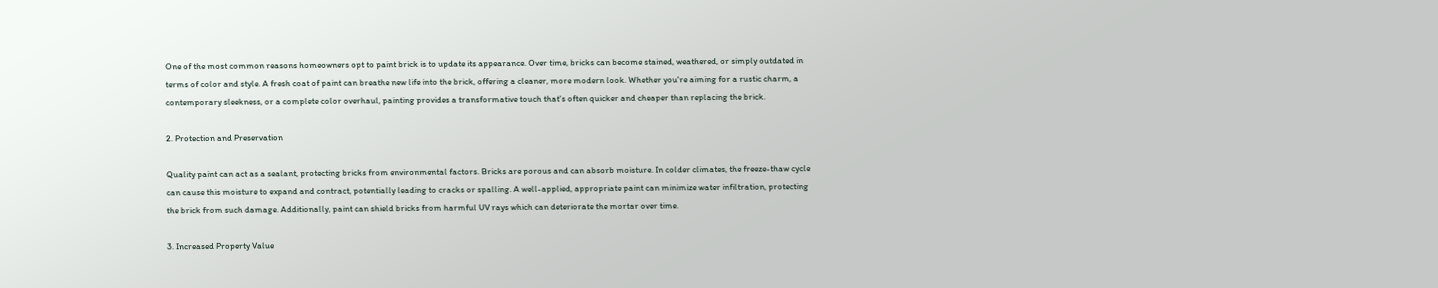One of the most common reasons homeowners opt to paint brick is to update its appearance. Over time, bricks can become stained, weathered, or simply outdated in terms of color and style. A fresh coat of paint can breathe new life into the brick, offering a cleaner, more modern look. Whether you're aiming for a rustic charm, a contemporary sleekness, or a complete color overhaul, painting provides a transformative touch that's often quicker and cheaper than replacing the brick.

2. Protection and Preservation

Quality paint can act as a sealant, protecting bricks from environmental factors. Bricks are porous and can absorb moisture. In colder climates, the freeze-thaw cycle can cause this moisture to expand and contract, potentially leading to cracks or spalling. A well-applied, appropriate paint can minimize water infiltration, protecting the brick from such damage. Additionally, paint can shield bricks from harmful UV rays which can deteriorate the mortar over time.

3. Increased Property Value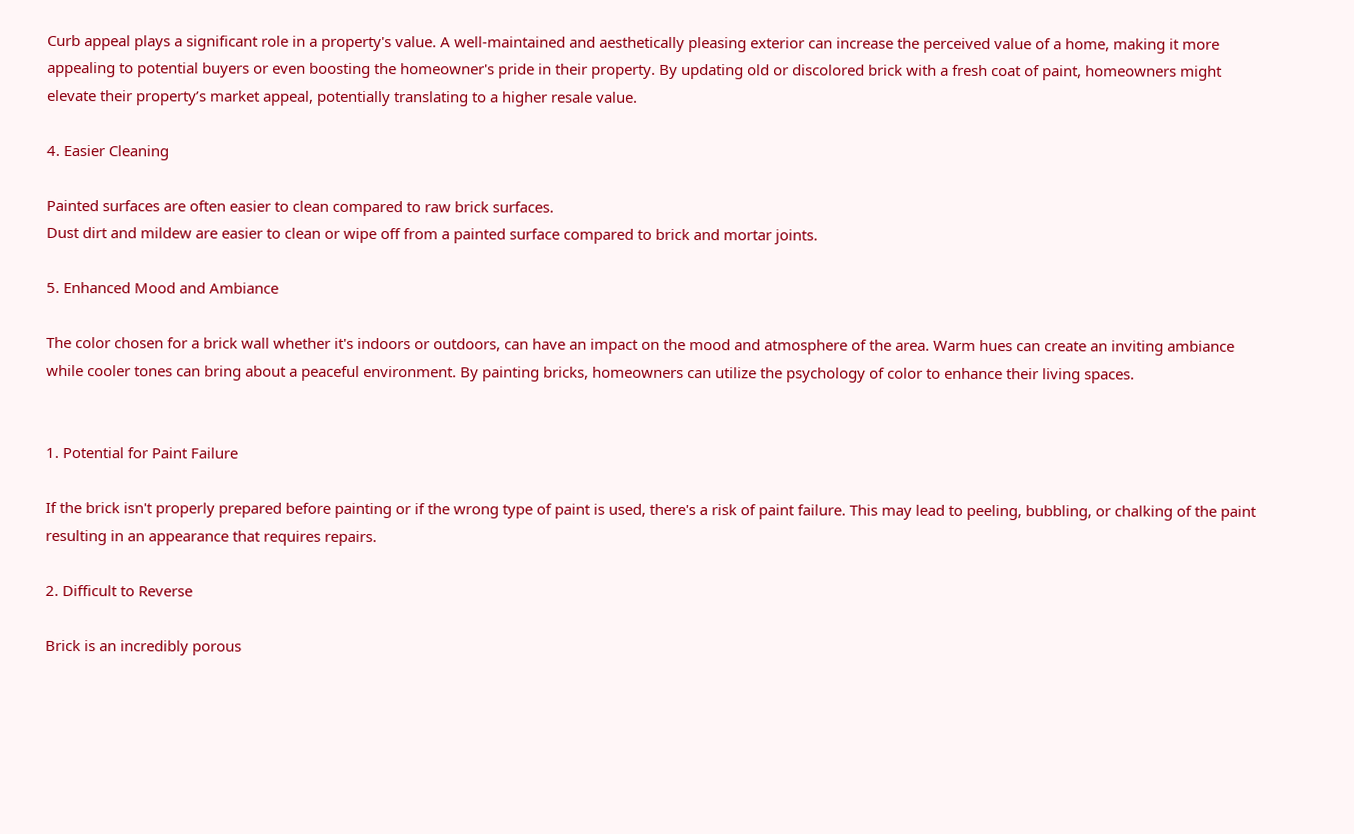Curb appeal plays a significant role in a property's value. A well-maintained and aesthetically pleasing exterior can increase the perceived value of a home, making it more appealing to potential buyers or even boosting the homeowner's pride in their property. By updating old or discolored brick with a fresh coat of paint, homeowners might elevate their property’s market appeal, potentially translating to a higher resale value.

4. Easier Cleaning

Painted surfaces are often easier to clean compared to raw brick surfaces.
Dust dirt and mildew are easier to clean or wipe off from a painted surface compared to brick and mortar joints.

5. Enhanced Mood and Ambiance

The color chosen for a brick wall whether it's indoors or outdoors, can have an impact on the mood and atmosphere of the area. Warm hues can create an inviting ambiance while cooler tones can bring about a peaceful environment. By painting bricks, homeowners can utilize the psychology of color to enhance their living spaces.


1. Potential for Paint Failure

If the brick isn't properly prepared before painting or if the wrong type of paint is used, there's a risk of paint failure. This may lead to peeling, bubbling, or chalking of the paint resulting in an appearance that requires repairs.

2. Difficult to Reverse

Brick is an incredibly porous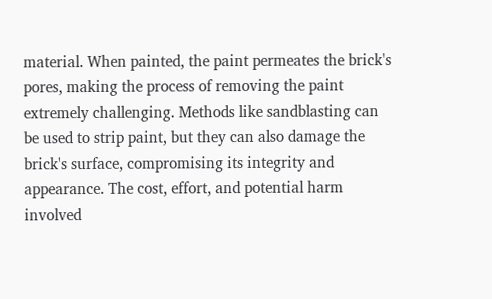material. When painted, the paint permeates the brick's pores, making the process of removing the paint extremely challenging. Methods like sandblasting can be used to strip paint, but they can also damage the brick's surface, compromising its integrity and appearance. The cost, effort, and potential harm involved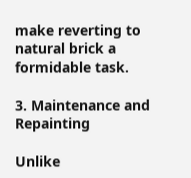make reverting to natural brick a formidable task.

3. Maintenance and Repainting

Unlike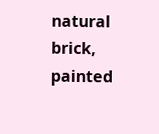natural brick, painted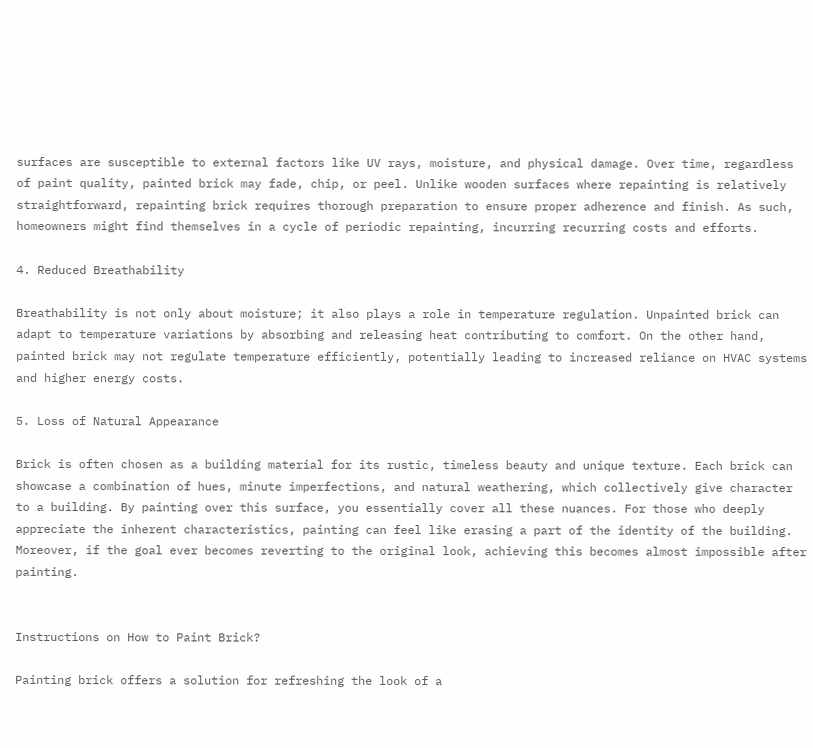surfaces are susceptible to external factors like UV rays, moisture, and physical damage. Over time, regardless of paint quality, painted brick may fade, chip, or peel. Unlike wooden surfaces where repainting is relatively straightforward, repainting brick requires thorough preparation to ensure proper adherence and finish. As such, homeowners might find themselves in a cycle of periodic repainting, incurring recurring costs and efforts.

4. Reduced Breathability

Breathability is not only about moisture; it also plays a role in temperature regulation. Unpainted brick can adapt to temperature variations by absorbing and releasing heat contributing to comfort. On the other hand, painted brick may not regulate temperature efficiently, potentially leading to increased reliance on HVAC systems and higher energy costs.

5. Loss of Natural Appearance

Brick is often chosen as a building material for its rustic, timeless beauty and unique texture. Each brick can showcase a combination of hues, minute imperfections, and natural weathering, which collectively give character to a building. By painting over this surface, you essentially cover all these nuances. For those who deeply appreciate the inherent characteristics, painting can feel like erasing a part of the identity of the building. Moreover, if the goal ever becomes reverting to the original look, achieving this becomes almost impossible after painting.


Instructions on How to Paint Brick?

Painting brick offers a solution for refreshing the look of a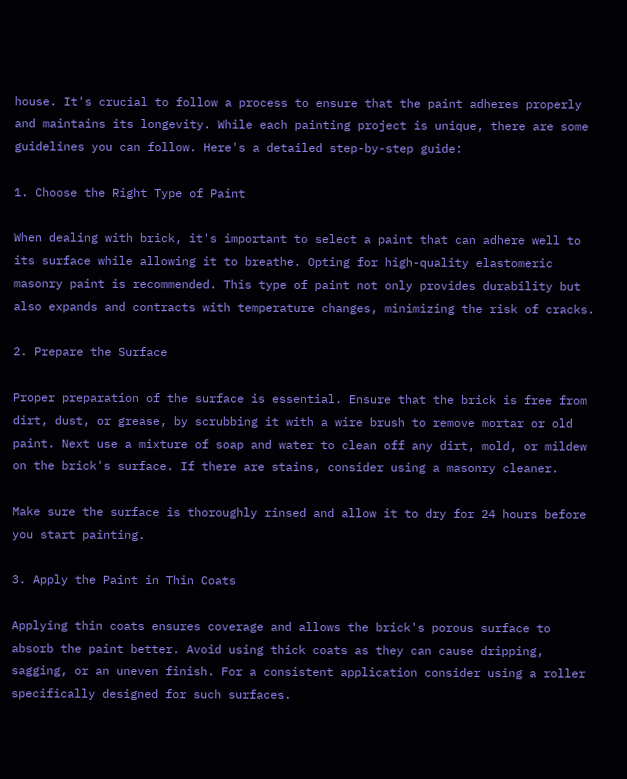house. It's crucial to follow a process to ensure that the paint adheres properly and maintains its longevity. While each painting project is unique, there are some guidelines you can follow. Here's a detailed step-by-step guide:

1. Choose the Right Type of Paint

When dealing with brick, it's important to select a paint that can adhere well to its surface while allowing it to breathe. Opting for high-quality elastomeric masonry paint is recommended. This type of paint not only provides durability but also expands and contracts with temperature changes, minimizing the risk of cracks.

2. Prepare the Surface

Proper preparation of the surface is essential. Ensure that the brick is free from dirt, dust, or grease, by scrubbing it with a wire brush to remove mortar or old paint. Next use a mixture of soap and water to clean off any dirt, mold, or mildew on the brick's surface. If there are stains, consider using a masonry cleaner.

Make sure the surface is thoroughly rinsed and allow it to dry for 24 hours before you start painting.

3. Apply the Paint in Thin Coats

Applying thin coats ensures coverage and allows the brick's porous surface to absorb the paint better. Avoid using thick coats as they can cause dripping, sagging, or an uneven finish. For a consistent application consider using a roller specifically designed for such surfaces.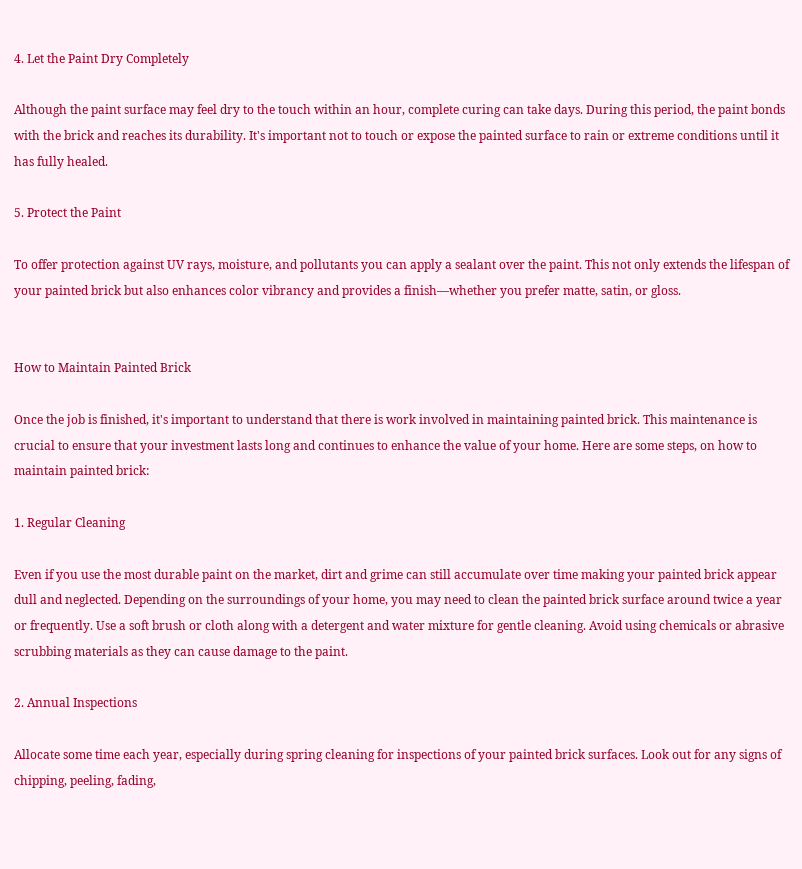4. Let the Paint Dry Completely

Although the paint surface may feel dry to the touch within an hour, complete curing can take days. During this period, the paint bonds with the brick and reaches its durability. It's important not to touch or expose the painted surface to rain or extreme conditions until it has fully healed.

5. Protect the Paint

To offer protection against UV rays, moisture, and pollutants you can apply a sealant over the paint. This not only extends the lifespan of your painted brick but also enhances color vibrancy and provides a finish—whether you prefer matte, satin, or gloss.


How to Maintain Painted Brick

Once the job is finished, it's important to understand that there is work involved in maintaining painted brick. This maintenance is crucial to ensure that your investment lasts long and continues to enhance the value of your home. Here are some steps, on how to maintain painted brick:

1. Regular Cleaning

Even if you use the most durable paint on the market, dirt and grime can still accumulate over time making your painted brick appear dull and neglected. Depending on the surroundings of your home, you may need to clean the painted brick surface around twice a year or frequently. Use a soft brush or cloth along with a detergent and water mixture for gentle cleaning. Avoid using chemicals or abrasive scrubbing materials as they can cause damage to the paint.

2. Annual Inspections

Allocate some time each year, especially during spring cleaning for inspections of your painted brick surfaces. Look out for any signs of chipping, peeling, fading,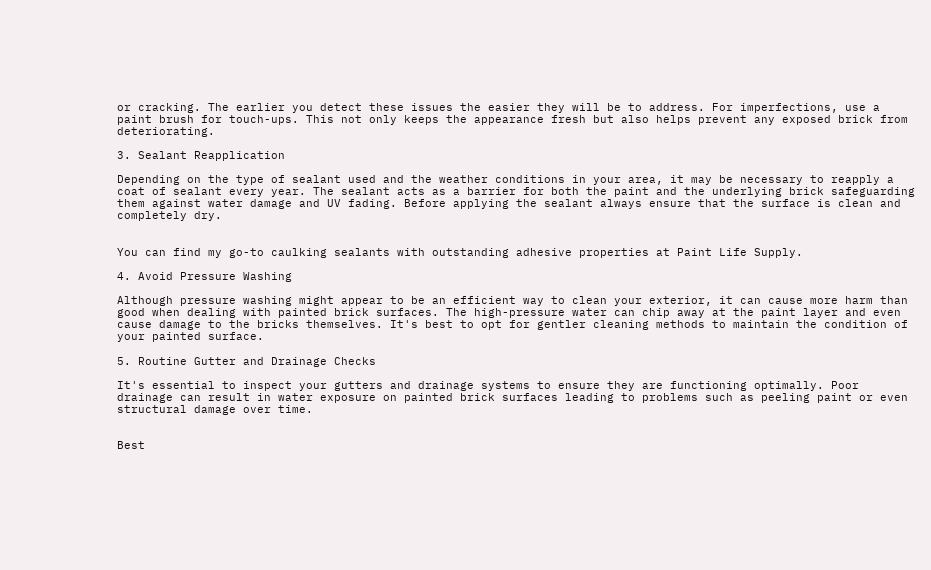or cracking. The earlier you detect these issues the easier they will be to address. For imperfections, use a paint brush for touch-ups. This not only keeps the appearance fresh but also helps prevent any exposed brick from deteriorating.

3. Sealant Reapplication

Depending on the type of sealant used and the weather conditions in your area, it may be necessary to reapply a coat of sealant every year. The sealant acts as a barrier for both the paint and the underlying brick safeguarding them against water damage and UV fading. Before applying the sealant always ensure that the surface is clean and completely dry.


You can find my go-to caulking sealants with outstanding adhesive properties at Paint Life Supply.

4. Avoid Pressure Washing

Although pressure washing might appear to be an efficient way to clean your exterior, it can cause more harm than good when dealing with painted brick surfaces. The high-pressure water can chip away at the paint layer and even cause damage to the bricks themselves. It's best to opt for gentler cleaning methods to maintain the condition of your painted surface.

5. Routine Gutter and Drainage Checks

It's essential to inspect your gutters and drainage systems to ensure they are functioning optimally. Poor drainage can result in water exposure on painted brick surfaces leading to problems such as peeling paint or even structural damage over time.


Best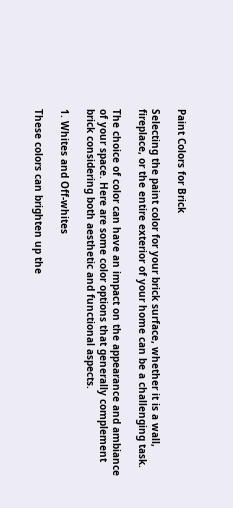Paint Colors for Brick

Selecting the paint color for your brick surface, whether it is a wall, fireplace, or the entire exterior of your home can be a challenging task.

The choice of color can have an impact on the appearance and ambiance of your space. Here are some color options that generally complement brick considering both aesthetic and functional aspects.

1. Whites and Off-whites

These colors can brighten up the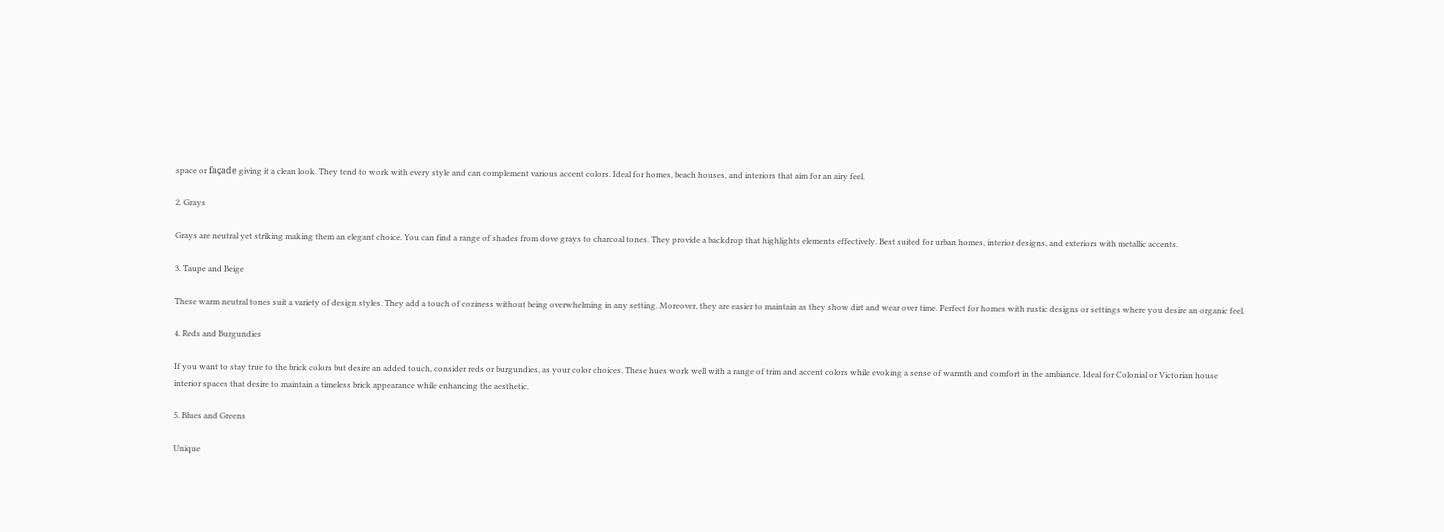space or façade giving it a clean look. They tend to work with every style and can complement various accent colors. Ideal for homes, beach houses, and interiors that aim for an airy feel.

2. Grays

Grays are neutral yet striking making them an elegant choice. You can find a range of shades from dove grays to charcoal tones. They provide a backdrop that highlights elements effectively. Best suited for urban homes, interior designs, and exteriors with metallic accents.

3. Taupe and Beige

These warm neutral tones suit a variety of design styles. They add a touch of coziness without being overwhelming in any setting. Moreover, they are easier to maintain as they show dirt and wear over time. Perfect for homes with rustic designs or settings where you desire an organic feel.

4. Reds and Burgundies

If you want to stay true to the brick colors but desire an added touch, consider reds or burgundies, as your color choices. These hues work well with a range of trim and accent colors while evoking a sense of warmth and comfort in the ambiance. Ideal for Colonial or Victorian house interior spaces that desire to maintain a timeless brick appearance while enhancing the aesthetic.

5. Blues and Greens

Unique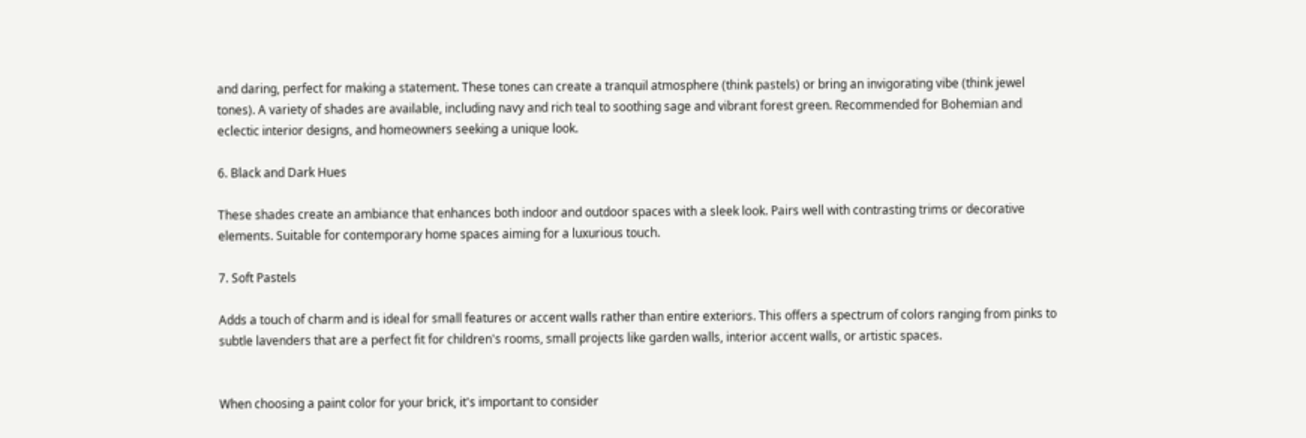and daring, perfect for making a statement. These tones can create a tranquil atmosphere (think pastels) or bring an invigorating vibe (think jewel tones). A variety of shades are available, including navy and rich teal to soothing sage and vibrant forest green. Recommended for Bohemian and eclectic interior designs, and homeowners seeking a unique look.

6. Black and Dark Hues

These shades create an ambiance that enhances both indoor and outdoor spaces with a sleek look. Pairs well with contrasting trims or decorative elements. Suitable for contemporary home spaces aiming for a luxurious touch.

7. Soft Pastels

Adds a touch of charm and is ideal for small features or accent walls rather than entire exteriors. This offers a spectrum of colors ranging from pinks to subtle lavenders that are a perfect fit for children's rooms, small projects like garden walls, interior accent walls, or artistic spaces.


When choosing a paint color for your brick, it's important to consider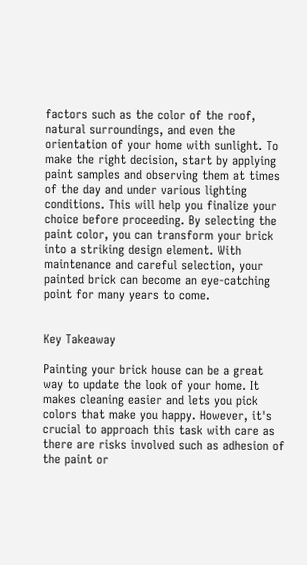factors such as the color of the roof, natural surroundings, and even the orientation of your home with sunlight. To make the right decision, start by applying paint samples and observing them at times of the day and under various lighting conditions. This will help you finalize your choice before proceeding. By selecting the paint color, you can transform your brick into a striking design element. With maintenance and careful selection, your painted brick can become an eye-catching point for many years to come.


Key Takeaway

Painting your brick house can be a great way to update the look of your home. It makes cleaning easier and lets you pick colors that make you happy. However, it's crucial to approach this task with care as there are risks involved such as adhesion of the paint or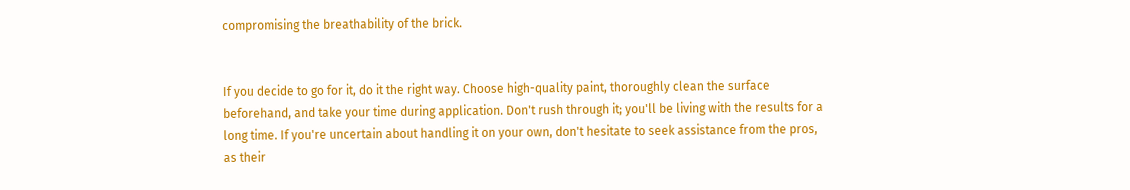compromising the breathability of the brick.


If you decide to go for it, do it the right way. Choose high-quality paint, thoroughly clean the surface beforehand, and take your time during application. Don't rush through it; you'll be living with the results for a long time. If you're uncertain about handling it on your own, don't hesitate to seek assistance from the pros, as their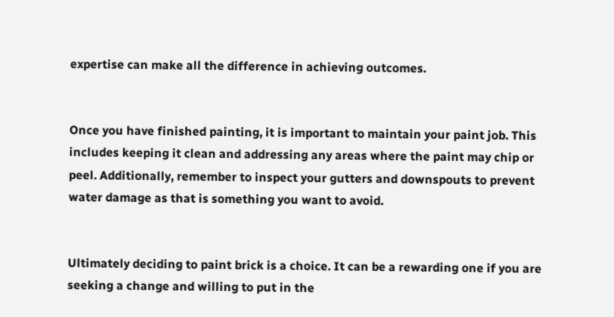expertise can make all the difference in achieving outcomes.


Once you have finished painting, it is important to maintain your paint job. This includes keeping it clean and addressing any areas where the paint may chip or peel. Additionally, remember to inspect your gutters and downspouts to prevent water damage as that is something you want to avoid.


Ultimately deciding to paint brick is a choice. It can be a rewarding one if you are seeking a change and willing to put in the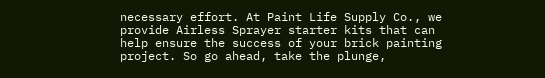necessary effort. At Paint Life Supply Co., we provide Airless Sprayer starter kits that can help ensure the success of your brick painting project. So go ahead, take the plunge,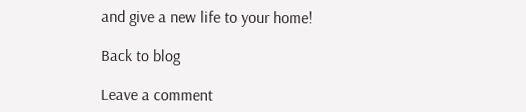and give a new life to your home!

Back to blog

Leave a comment